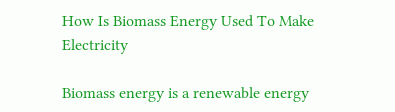How Is Biomass Energy Used To Make Electricity

Biomass energy is a renewable energy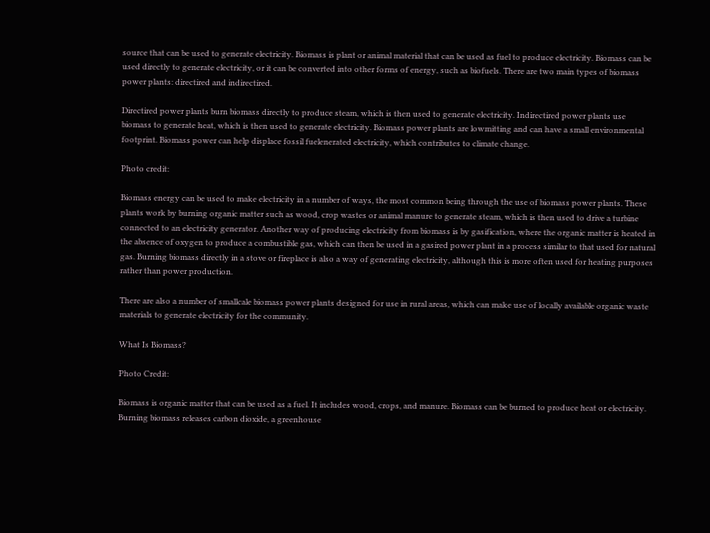source that can be used to generate electricity. Biomass is plant or animal material that can be used as fuel to produce electricity. Biomass can be used directly to generate electricity, or it can be converted into other forms of energy, such as biofuels. There are two main types of biomass power plants: directired and indirectired.

Directired power plants burn biomass directly to produce steam, which is then used to generate electricity. Indirectired power plants use biomass to generate heat, which is then used to generate electricity. Biomass power plants are lowmitting and can have a small environmental footprint. Biomass power can help displace fossil fuelenerated electricity, which contributes to climate change.

Photo credit:

Biomass energy can be used to make electricity in a number of ways, the most common being through the use of biomass power plants. These plants work by burning organic matter such as wood, crop wastes or animal manure to generate steam, which is then used to drive a turbine connected to an electricity generator. Another way of producing electricity from biomass is by gasification, where the organic matter is heated in the absence of oxygen to produce a combustible gas, which can then be used in a gasired power plant in a process similar to that used for natural gas. Burning biomass directly in a stove or fireplace is also a way of generating electricity, although this is more often used for heating purposes rather than power production.

There are also a number of smallcale biomass power plants designed for use in rural areas, which can make use of locally available organic waste materials to generate electricity for the community.

What Is Biomass?

Photo Credit:

Biomass is organic matter that can be used as a fuel. It includes wood, crops, and manure. Biomass can be burned to produce heat or electricity. Burning biomass releases carbon dioxide, a greenhouse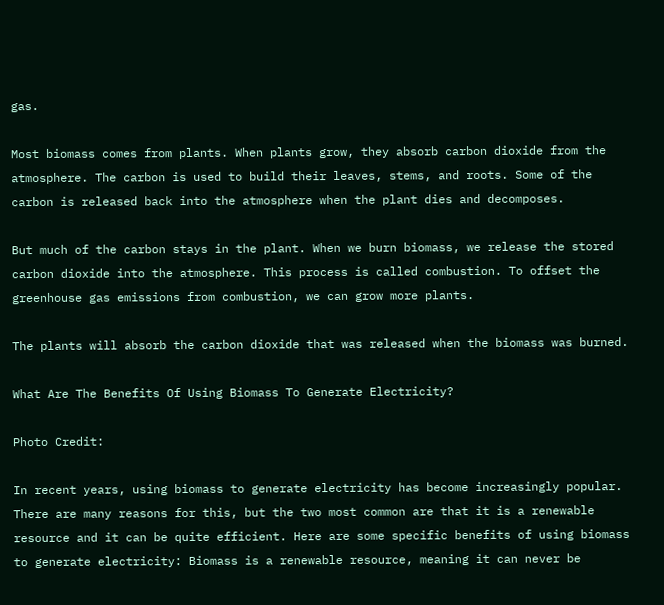gas.

Most biomass comes from plants. When plants grow, they absorb carbon dioxide from the atmosphere. The carbon is used to build their leaves, stems, and roots. Some of the carbon is released back into the atmosphere when the plant dies and decomposes.

But much of the carbon stays in the plant. When we burn biomass, we release the stored carbon dioxide into the atmosphere. This process is called combustion. To offset the greenhouse gas emissions from combustion, we can grow more plants.

The plants will absorb the carbon dioxide that was released when the biomass was burned.

What Are The Benefits Of Using Biomass To Generate Electricity?

Photo Credit:

In recent years, using biomass to generate electricity has become increasingly popular. There are many reasons for this, but the two most common are that it is a renewable resource and it can be quite efficient. Here are some specific benefits of using biomass to generate electricity: Biomass is a renewable resource, meaning it can never be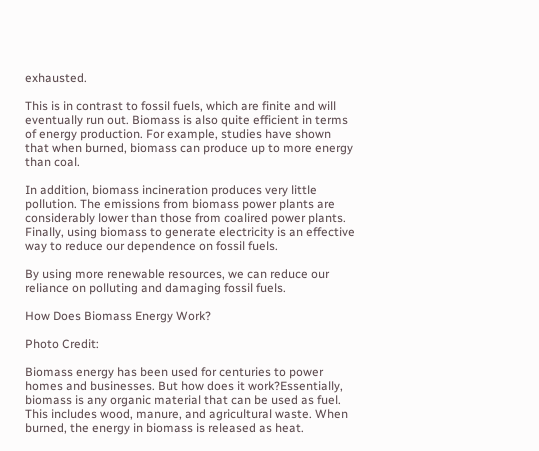exhausted.

This is in contrast to fossil fuels, which are finite and will eventually run out. Biomass is also quite efficient in terms of energy production. For example, studies have shown that when burned, biomass can produce up to more energy than coal.

In addition, biomass incineration produces very little pollution. The emissions from biomass power plants are considerably lower than those from coalired power plants. Finally, using biomass to generate electricity is an effective way to reduce our dependence on fossil fuels.

By using more renewable resources, we can reduce our reliance on polluting and damaging fossil fuels.

How Does Biomass Energy Work?

Photo Credit:

Biomass energy has been used for centuries to power homes and businesses. But how does it work?Essentially, biomass is any organic material that can be used as fuel. This includes wood, manure, and agricultural waste. When burned, the energy in biomass is released as heat.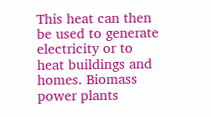This heat can then be used to generate electricity or to heat buildings and homes. Biomass power plants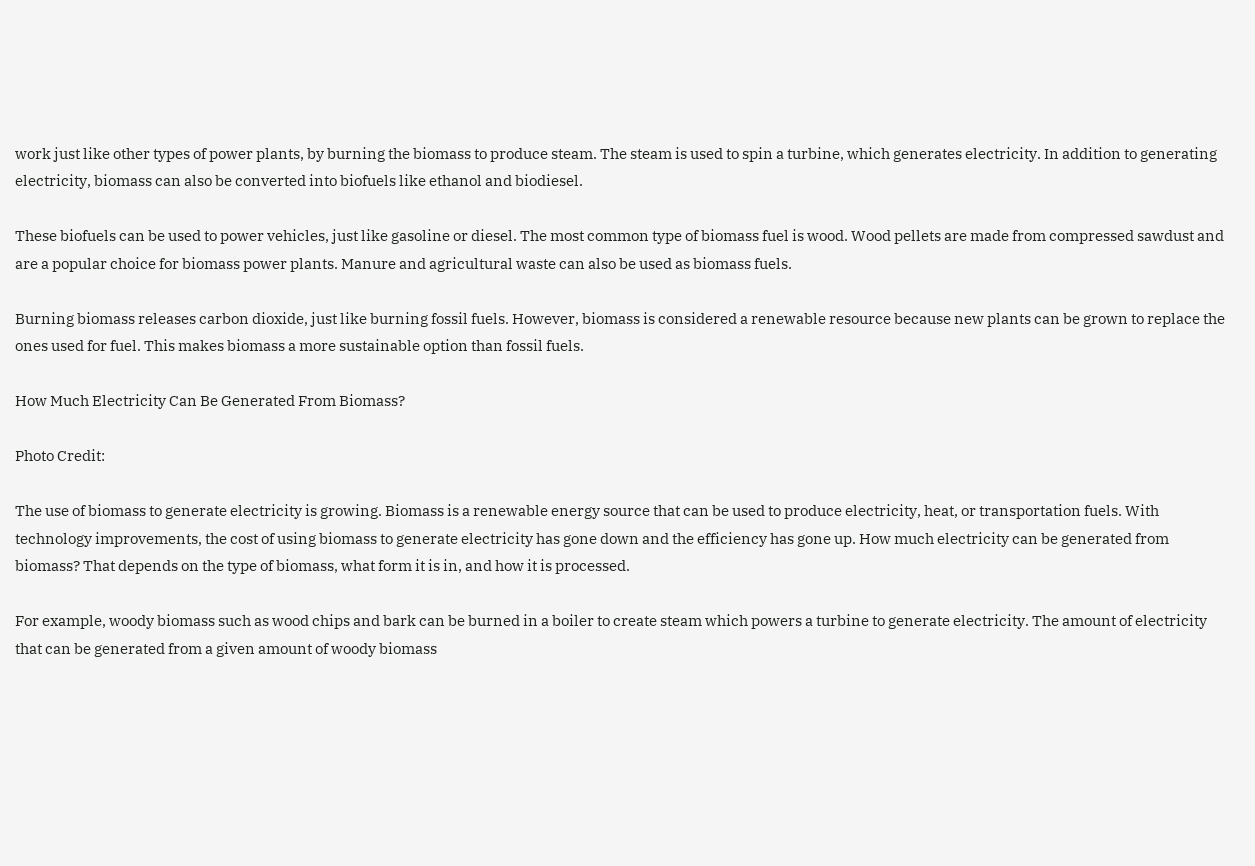work just like other types of power plants, by burning the biomass to produce steam. The steam is used to spin a turbine, which generates electricity. In addition to generating electricity, biomass can also be converted into biofuels like ethanol and biodiesel.

These biofuels can be used to power vehicles, just like gasoline or diesel. The most common type of biomass fuel is wood. Wood pellets are made from compressed sawdust and are a popular choice for biomass power plants. Manure and agricultural waste can also be used as biomass fuels.

Burning biomass releases carbon dioxide, just like burning fossil fuels. However, biomass is considered a renewable resource because new plants can be grown to replace the ones used for fuel. This makes biomass a more sustainable option than fossil fuels.

How Much Electricity Can Be Generated From Biomass?

Photo Credit:

The use of biomass to generate electricity is growing. Biomass is a renewable energy source that can be used to produce electricity, heat, or transportation fuels. With technology improvements, the cost of using biomass to generate electricity has gone down and the efficiency has gone up. How much electricity can be generated from biomass? That depends on the type of biomass, what form it is in, and how it is processed.

For example, woody biomass such as wood chips and bark can be burned in a boiler to create steam which powers a turbine to generate electricity. The amount of electricity that can be generated from a given amount of woody biomass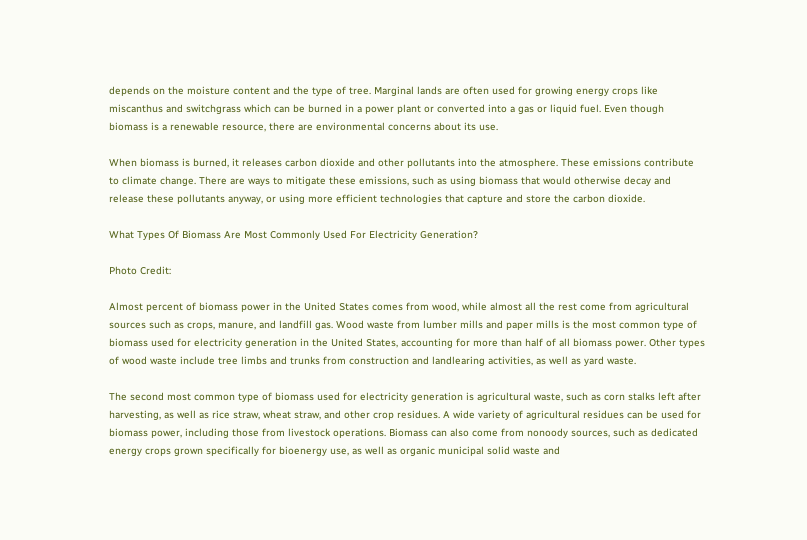depends on the moisture content and the type of tree. Marginal lands are often used for growing energy crops like miscanthus and switchgrass which can be burned in a power plant or converted into a gas or liquid fuel. Even though biomass is a renewable resource, there are environmental concerns about its use.

When biomass is burned, it releases carbon dioxide and other pollutants into the atmosphere. These emissions contribute to climate change. There are ways to mitigate these emissions, such as using biomass that would otherwise decay and release these pollutants anyway, or using more efficient technologies that capture and store the carbon dioxide.

What Types Of Biomass Are Most Commonly Used For Electricity Generation?

Photo Credit:

Almost percent of biomass power in the United States comes from wood, while almost all the rest come from agricultural sources such as crops, manure, and landfill gas. Wood waste from lumber mills and paper mills is the most common type of biomass used for electricity generation in the United States, accounting for more than half of all biomass power. Other types of wood waste include tree limbs and trunks from construction and landlearing activities, as well as yard waste.

The second most common type of biomass used for electricity generation is agricultural waste, such as corn stalks left after harvesting, as well as rice straw, wheat straw, and other crop residues. A wide variety of agricultural residues can be used for biomass power, including those from livestock operations. Biomass can also come from nonoody sources, such as dedicated energy crops grown specifically for bioenergy use, as well as organic municipal solid waste and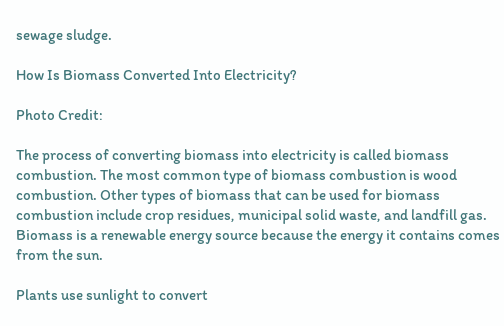sewage sludge.

How Is Biomass Converted Into Electricity?

Photo Credit:

The process of converting biomass into electricity is called biomass combustion. The most common type of biomass combustion is wood combustion. Other types of biomass that can be used for biomass combustion include crop residues, municipal solid waste, and landfill gas. Biomass is a renewable energy source because the energy it contains comes from the sun.

Plants use sunlight to convert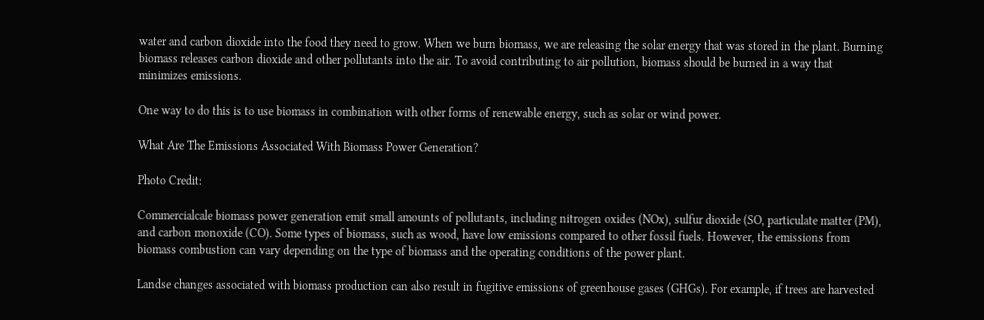water and carbon dioxide into the food they need to grow. When we burn biomass, we are releasing the solar energy that was stored in the plant. Burning biomass releases carbon dioxide and other pollutants into the air. To avoid contributing to air pollution, biomass should be burned in a way that minimizes emissions.

One way to do this is to use biomass in combination with other forms of renewable energy, such as solar or wind power.

What Are The Emissions Associated With Biomass Power Generation?

Photo Credit:

Commercialcale biomass power generation emit small amounts of pollutants, including nitrogen oxides (NOx), sulfur dioxide (SO, particulate matter (PM), and carbon monoxide (CO). Some types of biomass, such as wood, have low emissions compared to other fossil fuels. However, the emissions from biomass combustion can vary depending on the type of biomass and the operating conditions of the power plant.

Landse changes associated with biomass production can also result in fugitive emissions of greenhouse gases (GHGs). For example, if trees are harvested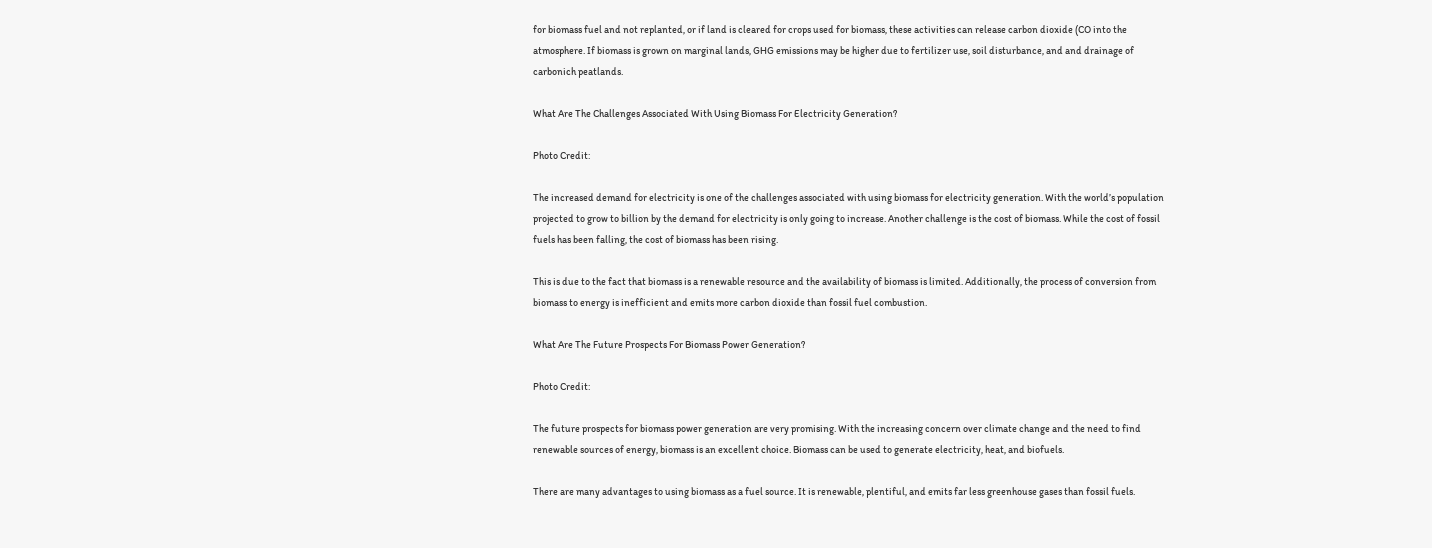for biomass fuel and not replanted, or if land is cleared for crops used for biomass, these activities can release carbon dioxide (CO into the atmosphere. If biomass is grown on marginal lands, GHG emissions may be higher due to fertilizer use, soil disturbance, and and drainage of carbonich peatlands.

What Are The Challenges Associated With Using Biomass For Electricity Generation?

Photo Credit:

The increased demand for electricity is one of the challenges associated with using biomass for electricity generation. With the world’s population projected to grow to billion by the demand for electricity is only going to increase. Another challenge is the cost of biomass. While the cost of fossil fuels has been falling, the cost of biomass has been rising.

This is due to the fact that biomass is a renewable resource and the availability of biomass is limited. Additionally, the process of conversion from biomass to energy is inefficient and emits more carbon dioxide than fossil fuel combustion.

What Are The Future Prospects For Biomass Power Generation?

Photo Credit:

The future prospects for biomass power generation are very promising. With the increasing concern over climate change and the need to find renewable sources of energy, biomass is an excellent choice. Biomass can be used to generate electricity, heat, and biofuels.

There are many advantages to using biomass as a fuel source. It is renewable, plentiful, and emits far less greenhouse gases than fossil fuels.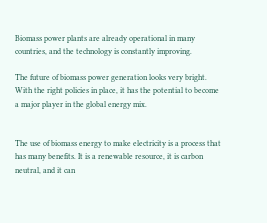Biomass power plants are already operational in many countries, and the technology is constantly improving.

The future of biomass power generation looks very bright. With the right policies in place, it has the potential to become a major player in the global energy mix.


The use of biomass energy to make electricity is a process that has many benefits. It is a renewable resource, it is carbon neutral, and it can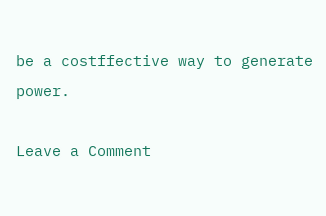be a costffective way to generate power.

Leave a Comment